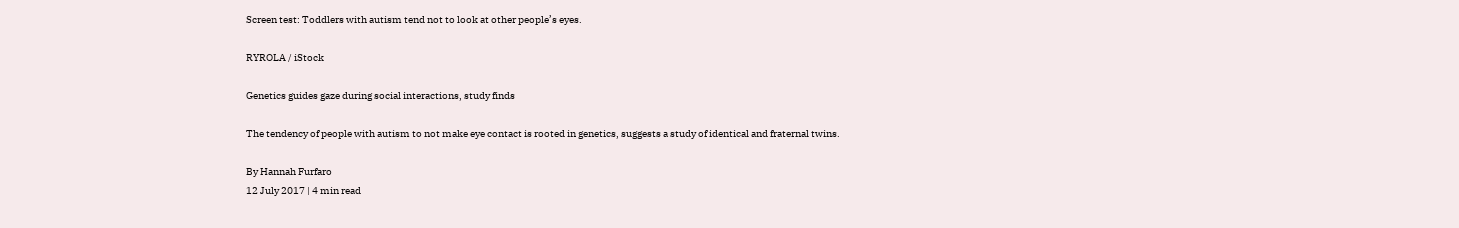Screen test: Toddlers with autism tend not to look at other people’s eyes.

RYROLA / iStock

Genetics guides gaze during social interactions, study finds

The tendency of people with autism to not make eye contact is rooted in genetics, suggests a study of identical and fraternal twins.

By Hannah Furfaro
12 July 2017 | 4 min read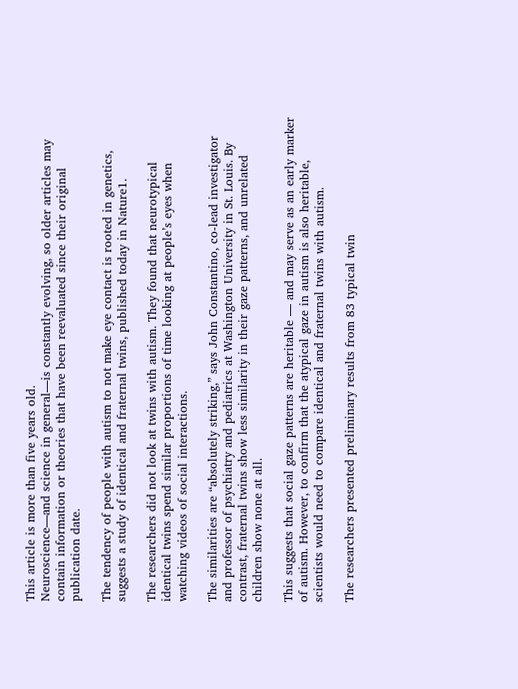This article is more than five years old.
Neuroscience—and science in general—is constantly evolving, so older articles may contain information or theories that have been reevaluated since their original publication date.

The tendency of people with autism to not make eye contact is rooted in genetics, suggests a study of identical and fraternal twins, published today in Nature1.

The researchers did not look at twins with autism. They found that neurotypical identical twins spend similar proportions of time looking at people’s eyes when watching videos of social interactions.

The similarities are “absolutely striking,” says John Constantino, co-lead investigator and professor of psychiatry and pediatrics at Washington University in St. Louis. By contrast, fraternal twins show less similarity in their gaze patterns, and unrelated children show none at all.

This suggests that social gaze patterns are heritable — and may serve as an early marker of autism. However, to confirm that the atypical gaze in autism is also heritable, scientists would need to compare identical and fraternal twins with autism.

The researchers presented preliminary results from 83 typical twin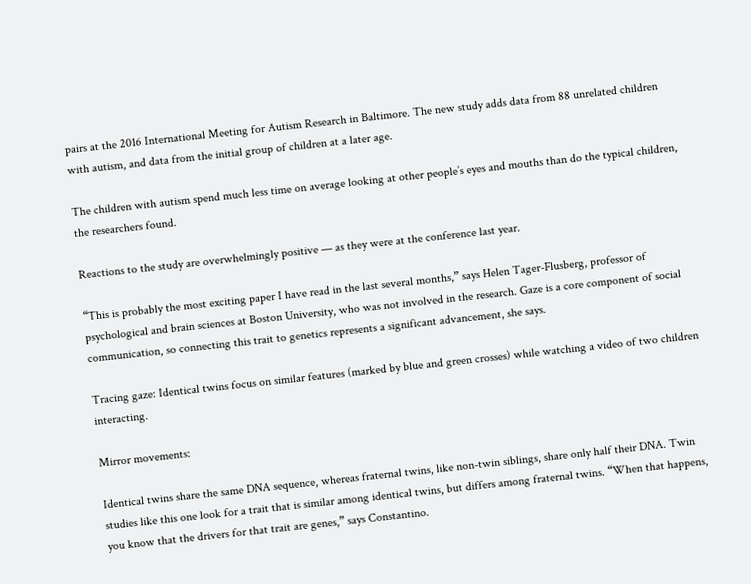pairs at the 2016 International Meeting for Autism Research in Baltimore. The new study adds data from 88 unrelated children with autism, and data from the initial group of children at a later age.

The children with autism spend much less time on average looking at other people’s eyes and mouths than do the typical children, the researchers found.

Reactions to the study are overwhelmingly positive — as they were at the conference last year.

“This is probably the most exciting paper I have read in the last several months,” says Helen Tager-Flusberg, professor of psychological and brain sciences at Boston University, who was not involved in the research. Gaze is a core component of social communication, so connecting this trait to genetics represents a significant advancement, she says.

Tracing gaze: Identical twins focus on similar features (marked by blue and green crosses) while watching a video of two children interacting.

Mirror movements:

Identical twins share the same DNA sequence, whereas fraternal twins, like non-twin siblings, share only half their DNA. Twin studies like this one look for a trait that is similar among identical twins, but differs among fraternal twins. “When that happens, you know that the drivers for that trait are genes,” says Constantino.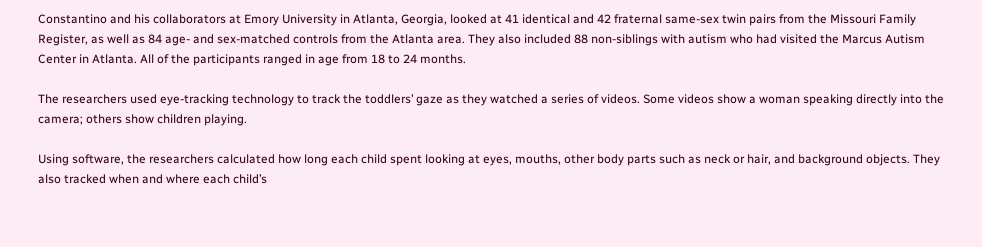Constantino and his collaborators at Emory University in Atlanta, Georgia, looked at 41 identical and 42 fraternal same-sex twin pairs from the Missouri Family Register, as well as 84 age- and sex-matched controls from the Atlanta area. They also included 88 non-siblings with autism who had visited the Marcus Autism Center in Atlanta. All of the participants ranged in age from 18 to 24 months.

The researchers used eye-tracking technology to track the toddlers’ gaze as they watched a series of videos. Some videos show a woman speaking directly into the camera; others show children playing.

Using software, the researchers calculated how long each child spent looking at eyes, mouths, other body parts such as neck or hair, and background objects. They also tracked when and where each child’s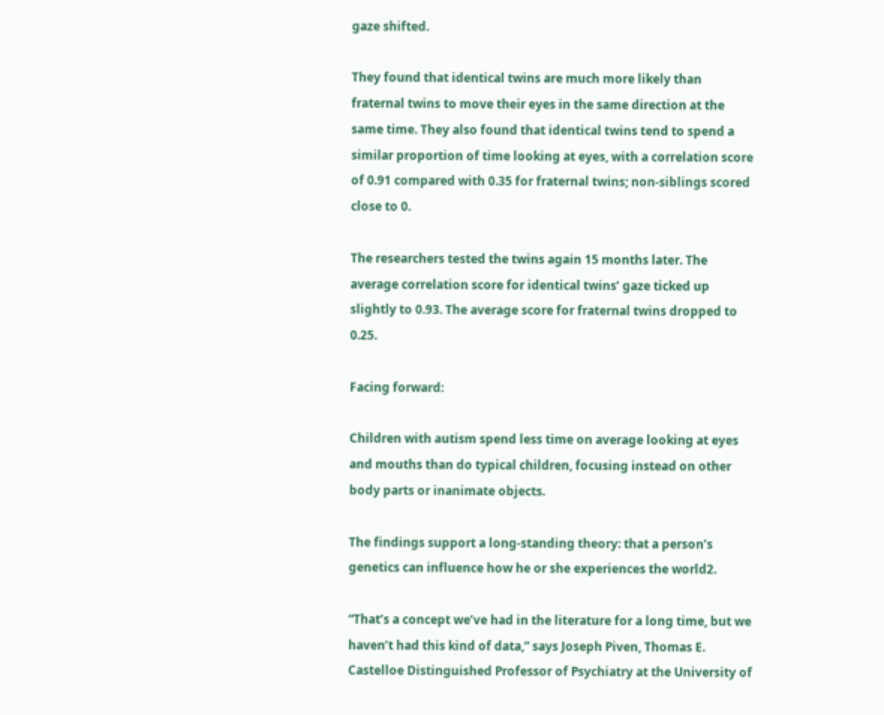gaze shifted.

They found that identical twins are much more likely than fraternal twins to move their eyes in the same direction at the same time. They also found that identical twins tend to spend a similar proportion of time looking at eyes, with a correlation score of 0.91 compared with 0.35 for fraternal twins; non-siblings scored close to 0.

The researchers tested the twins again 15 months later. The average correlation score for identical twins’ gaze ticked up slightly to 0.93. The average score for fraternal twins dropped to 0.25.

Facing forward:

Children with autism spend less time on average looking at eyes and mouths than do typical children, focusing instead on other body parts or inanimate objects.

The findings support a long-standing theory: that a person’s genetics can influence how he or she experiences the world2.

“That’s a concept we’ve had in the literature for a long time, but we haven’t had this kind of data,” says Joseph Piven, Thomas E. Castelloe Distinguished Professor of Psychiatry at the University of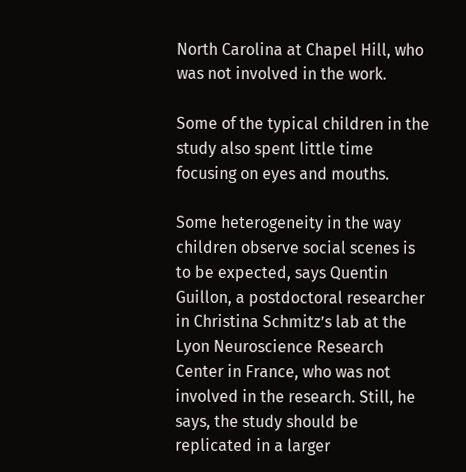North Carolina at Chapel Hill, who was not involved in the work.

Some of the typical children in the study also spent little time focusing on eyes and mouths.

Some heterogeneity in the way children observe social scenes is to be expected, says Quentin Guillon, a postdoctoral researcher in Christina Schmitz’s lab at the Lyon Neuroscience Research Center in France, who was not involved in the research. Still, he says, the study should be replicated in a larger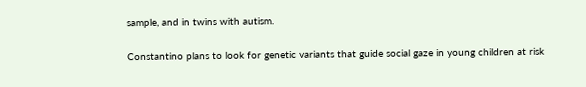sample, and in twins with autism.

Constantino plans to look for genetic variants that guide social gaze in young children at risk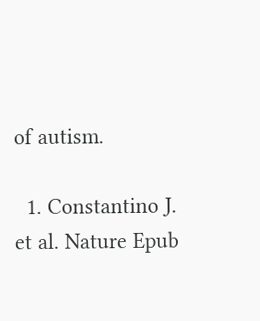of autism.

  1. Constantino J. et al. Nature Epub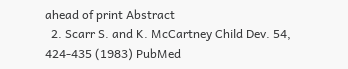ahead of print Abstract
  2. Scarr S. and K. McCartney Child Dev. 54, 424-435 (1983) PubMed